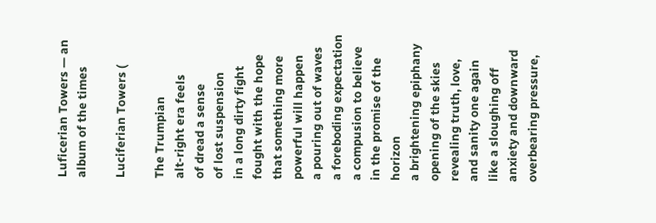Luficerian Towers — an album of the times

Luciferian Towers (

The Trumpian
alt-right era feels
of dread a sense
of lost suspension
in a long dirty fight
fought with the hope
that something more
powerful will happen
a pouring out of waves
a foreboding expectation
a compusion to believe
in the promise of the horizon
a brightening epiphany
opening of the skies
revealing truth, love,
and sanity one again
like a sloughing off
anxiety and downward
overbearing pressure,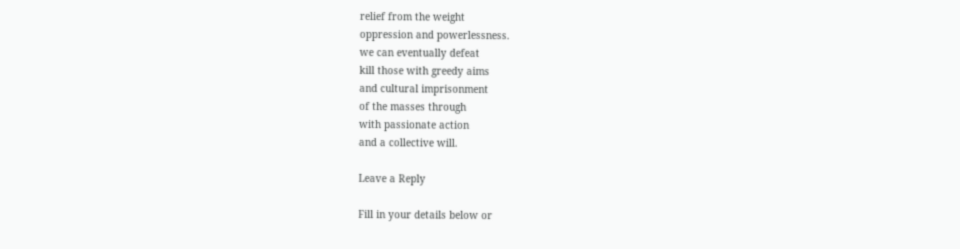relief from the weight
oppression and powerlessness.
we can eventually defeat
kill those with greedy aims
and cultural imprisonment
of the masses through
with passionate action
and a collective will.

Leave a Reply

Fill in your details below or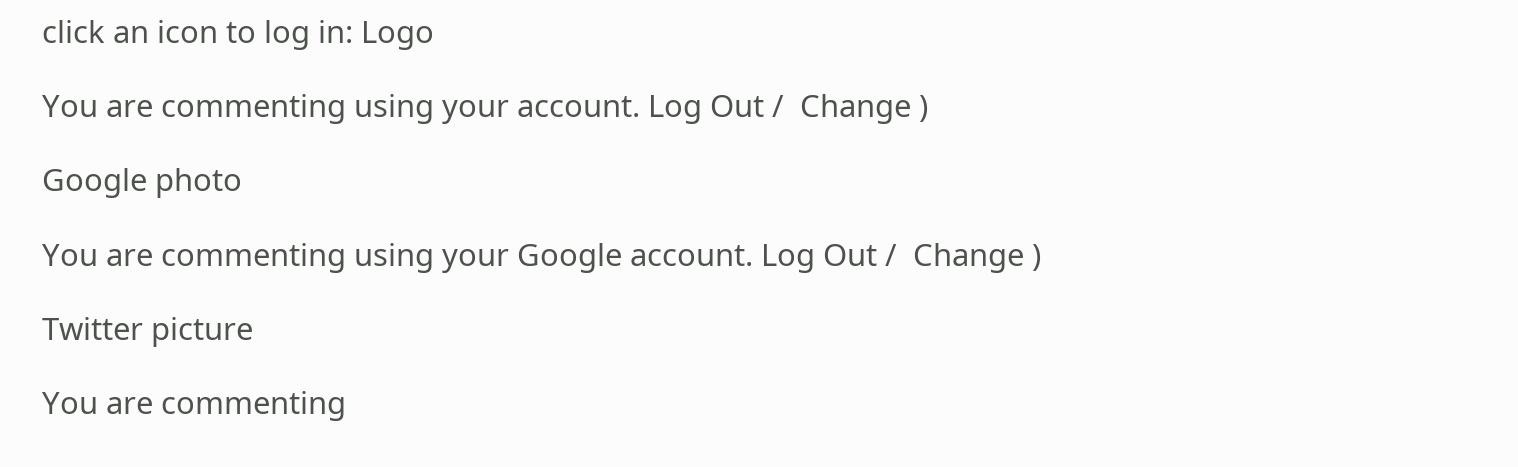click an icon to log in: Logo

You are commenting using your account. Log Out /  Change )

Google photo

You are commenting using your Google account. Log Out /  Change )

Twitter picture

You are commenting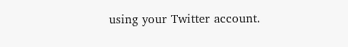using your Twitter account.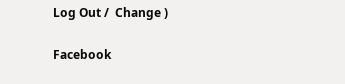Log Out /  Change )

Facebook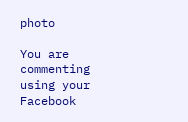photo

You are commenting using your Facebook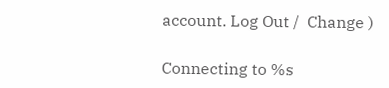account. Log Out /  Change )

Connecting to %s